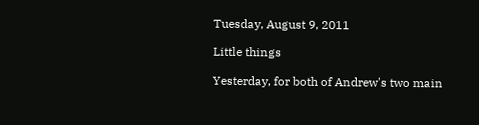Tuesday, August 9, 2011

Little things

Yesterday, for both of Andrew's two main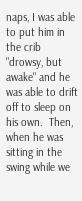naps, I was able to put him in the crib "drowsy, but awake" and he was able to drift off to sleep on his own.  Then, when he was sitting in the swing while we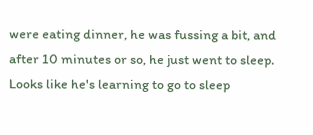were eating dinner, he was fussing a bit, and after 10 minutes or so, he just went to sleep.  Looks like he's learning to go to sleep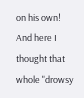on his own!  And here I thought that whole "drowsy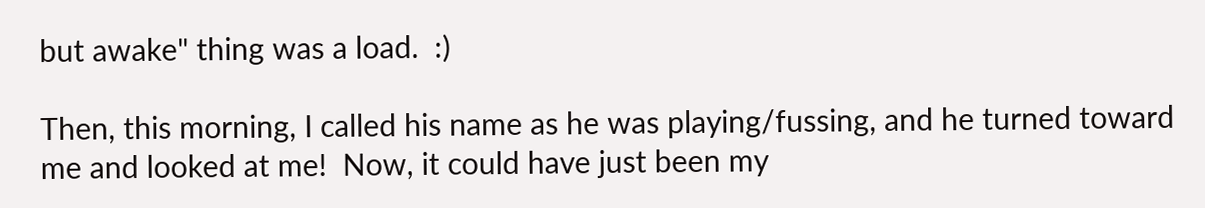but awake" thing was a load.  :)

Then, this morning, I called his name as he was playing/fussing, and he turned toward me and looked at me!  Now, it could have just been my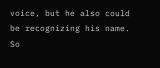voice, but he also could be recognizing his name.  So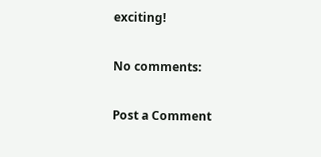exciting!

No comments:

Post a Comment